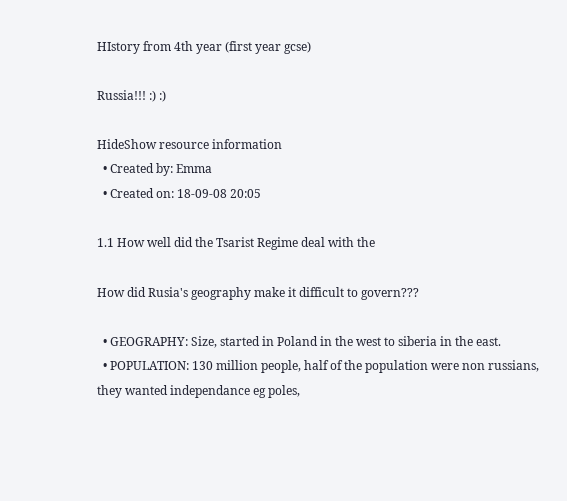HIstory from 4th year (first year gcse)

Russia!!! :) :)

HideShow resource information
  • Created by: Emma
  • Created on: 18-09-08 20:05

1.1 How well did the Tsarist Regime deal with the

How did Rusia's geography make it difficult to govern???

  • GEOGRAPHY: Size, started in Poland in the west to siberia in the east.
  • POPULATION: 130 million people, half of the population were non russians, they wanted independance eg poles,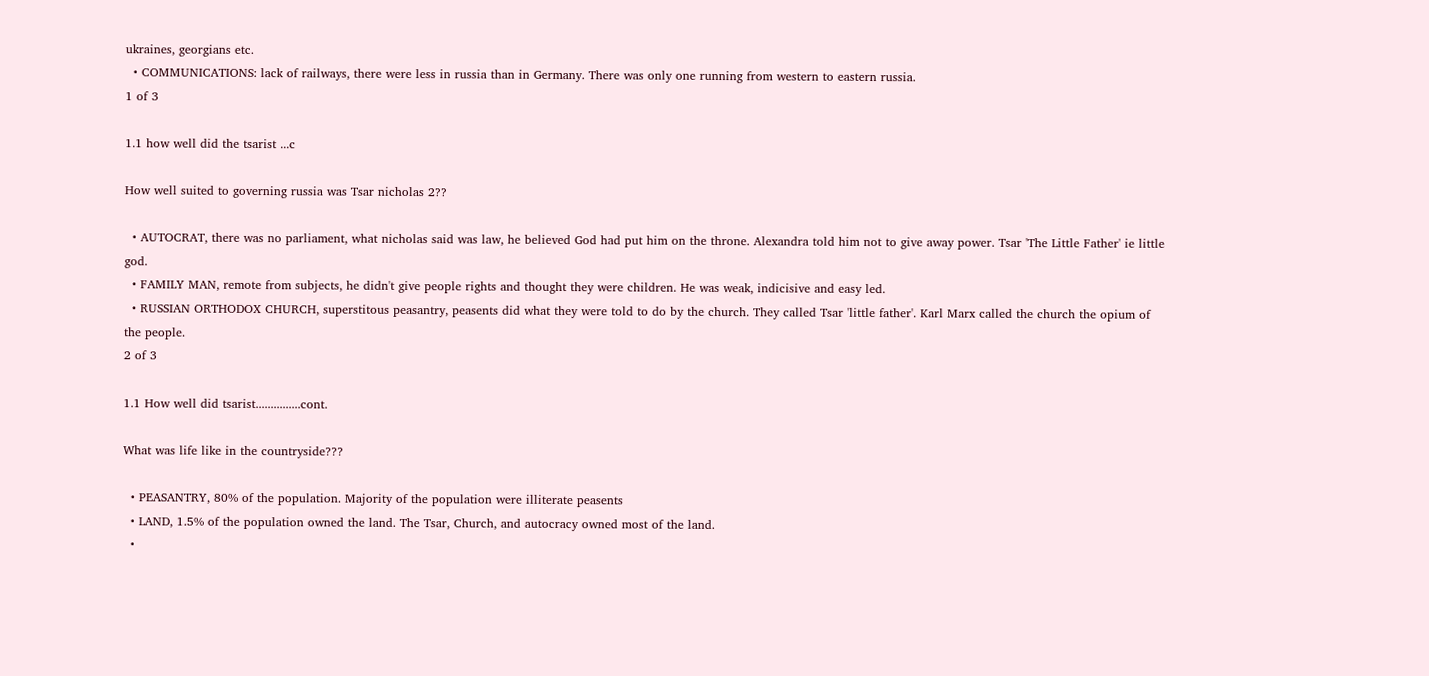ukraines, georgians etc.
  • COMMUNICATIONS: lack of railways, there were less in russia than in Germany. There was only one running from western to eastern russia.
1 of 3

1.1 how well did the tsarist ...c

How well suited to governing russia was Tsar nicholas 2??

  • AUTOCRAT, there was no parliament, what nicholas said was law, he believed God had put him on the throne. Alexandra told him not to give away power. Tsar 'The Little Father' ie little god.
  • FAMILY MAN, remote from subjects, he didn't give people rights and thought they were children. He was weak, indicisive and easy led.
  • RUSSIAN ORTHODOX CHURCH, superstitous peasantry, peasents did what they were told to do by the church. They called Tsar 'little father'. Karl Marx called the church the opium of the people.
2 of 3

1.1 How well did tsarist...............cont.

What was life like in the countryside???

  • PEASANTRY, 80% of the population. Majority of the population were illiterate peasents
  • LAND, 1.5% of the population owned the land. The Tsar, Church, and autocracy owned most of the land.
  •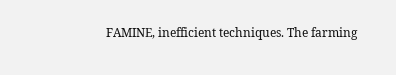FAMINE, inefficient techniques. The farming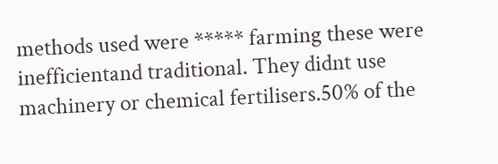methods used were ***** farming these were inefficientand traditional. They didnt use machinery or chemical fertilisers.50% of the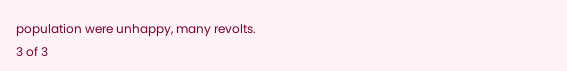population were unhappy, many revolts.
3 of 3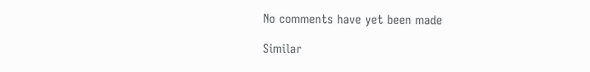No comments have yet been made

Similar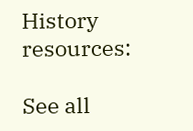History resources:

See all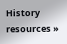History resources »